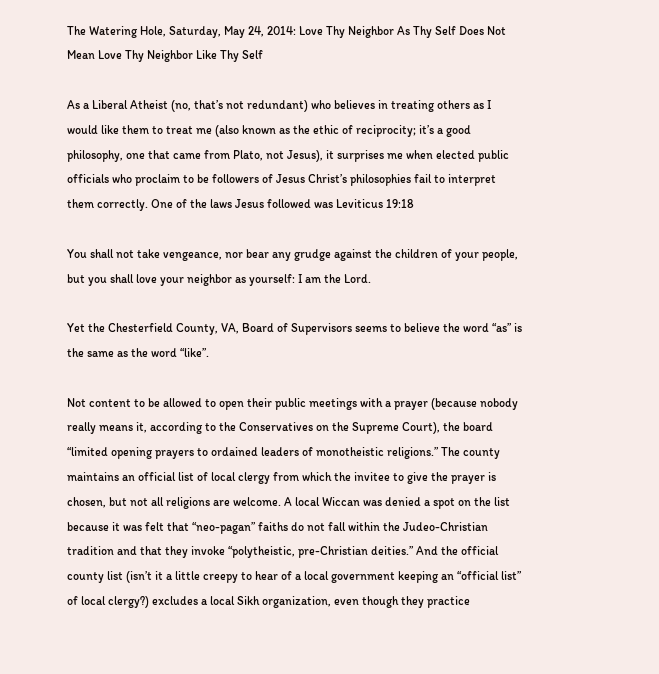The Watering Hole, Saturday, May 24, 2014: Love Thy Neighbor As Thy Self Does Not Mean Love Thy Neighbor Like Thy Self

As a Liberal Atheist (no, that’s not redundant) who believes in treating others as I would like them to treat me (also known as the ethic of reciprocity; it’s a good philosophy, one that came from Plato, not Jesus), it surprises me when elected public officials who proclaim to be followers of Jesus Christ’s philosophies fail to interpret them correctly. One of the laws Jesus followed was Leviticus 19:18

You shall not take vengeance, nor bear any grudge against the children of your people, but you shall love your neighbor as yourself: I am the Lord.

Yet the Chesterfield County, VA, Board of Supervisors seems to believe the word “as” is the same as the word “like”.

Not content to be allowed to open their public meetings with a prayer (because nobody really means it, according to the Conservatives on the Supreme Court), the board “limited opening prayers to ordained leaders of monotheistic religions.” The county maintains an official list of local clergy from which the invitee to give the prayer is chosen, but not all religions are welcome. A local Wiccan was denied a spot on the list because it was felt that “neo-pagan” faiths do not fall within the Judeo-Christian tradition and that they invoke “polytheistic, pre-Christian deities.” And the official county list (isn’t it a little creepy to hear of a local government keeping an “official list” of local clergy?) excludes a local Sikh organization, even though they practice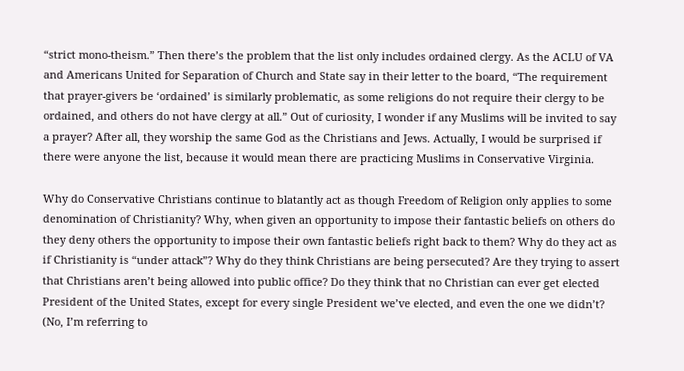“strict mono-theism.” Then there’s the problem that the list only includes ordained clergy. As the ACLU of VA and Americans United for Separation of Church and State say in their letter to the board, “The requirement that prayer-givers be ‘ordained’ is similarly problematic, as some religions do not require their clergy to be ordained, and others do not have clergy at all.” Out of curiosity, I wonder if any Muslims will be invited to say a prayer? After all, they worship the same God as the Christians and Jews. Actually, I would be surprised if there were anyone the list, because it would mean there are practicing Muslims in Conservative Virginia.

Why do Conservative Christians continue to blatantly act as though Freedom of Religion only applies to some denomination of Christianity? Why, when given an opportunity to impose their fantastic beliefs on others do they deny others the opportunity to impose their own fantastic beliefs right back to them? Why do they act as if Christianity is “under attack”? Why do they think Christians are being persecuted? Are they trying to assert that Christians aren’t being allowed into public office? Do they think that no Christian can ever get elected President of the United States, except for every single President we’ve elected, and even the one we didn’t? (No, I’m referring to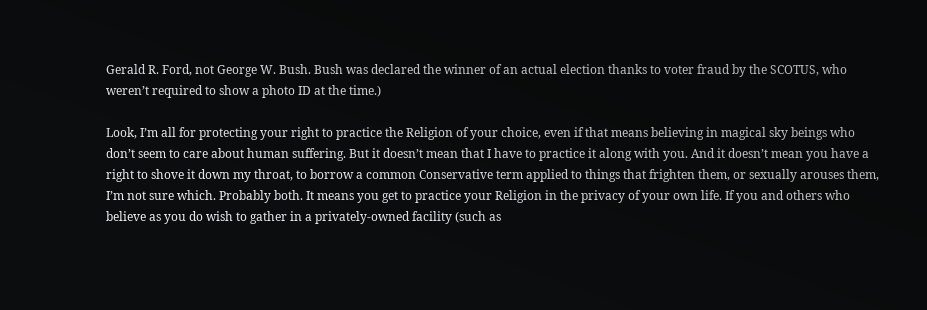Gerald R. Ford, not George W. Bush. Bush was declared the winner of an actual election thanks to voter fraud by the SCOTUS, who weren’t required to show a photo ID at the time.)

Look, I’m all for protecting your right to practice the Religion of your choice, even if that means believing in magical sky beings who don’t seem to care about human suffering. But it doesn’t mean that I have to practice it along with you. And it doesn’t mean you have a right to shove it down my throat, to borrow a common Conservative term applied to things that frighten them, or sexually arouses them, I’m not sure which. Probably both. It means you get to practice your Religion in the privacy of your own life. If you and others who believe as you do wish to gather in a privately-owned facility (such as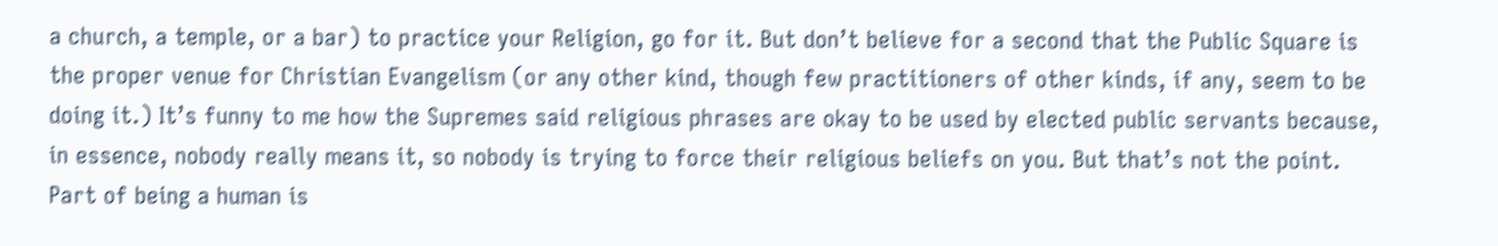a church, a temple, or a bar) to practice your Religion, go for it. But don’t believe for a second that the Public Square is the proper venue for Christian Evangelism (or any other kind, though few practitioners of other kinds, if any, seem to be doing it.) It’s funny to me how the Supremes said religious phrases are okay to be used by elected public servants because, in essence, nobody really means it, so nobody is trying to force their religious beliefs on you. But that’s not the point. Part of being a human is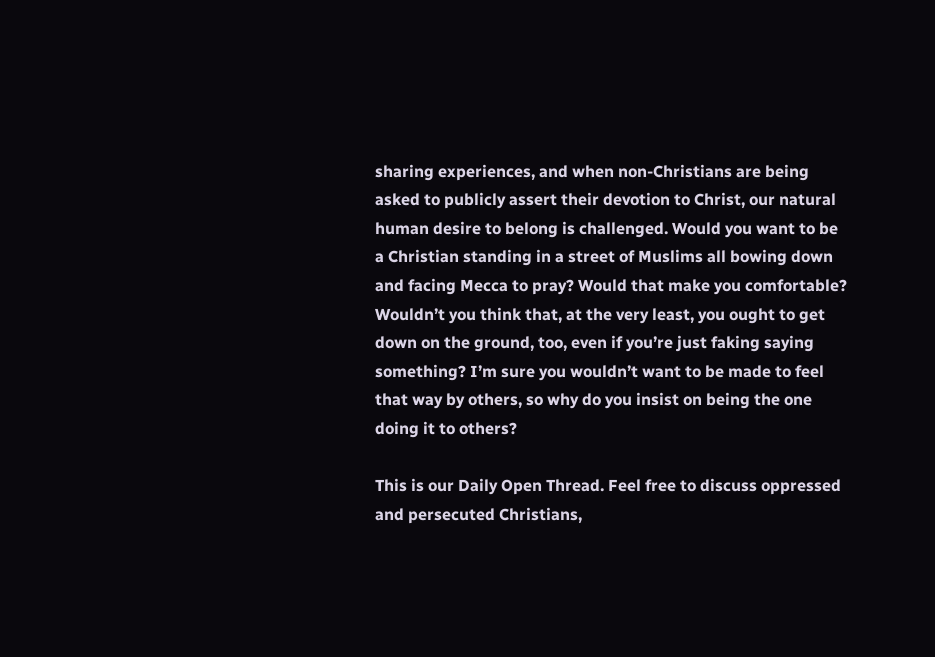sharing experiences, and when non-Christians are being asked to publicly assert their devotion to Christ, our natural human desire to belong is challenged. Would you want to be a Christian standing in a street of Muslims all bowing down and facing Mecca to pray? Would that make you comfortable? Wouldn’t you think that, at the very least, you ought to get down on the ground, too, even if you’re just faking saying something? I’m sure you wouldn’t want to be made to feel that way by others, so why do you insist on being the one doing it to others?

This is our Daily Open Thread. Feel free to discuss oppressed and persecuted Christians,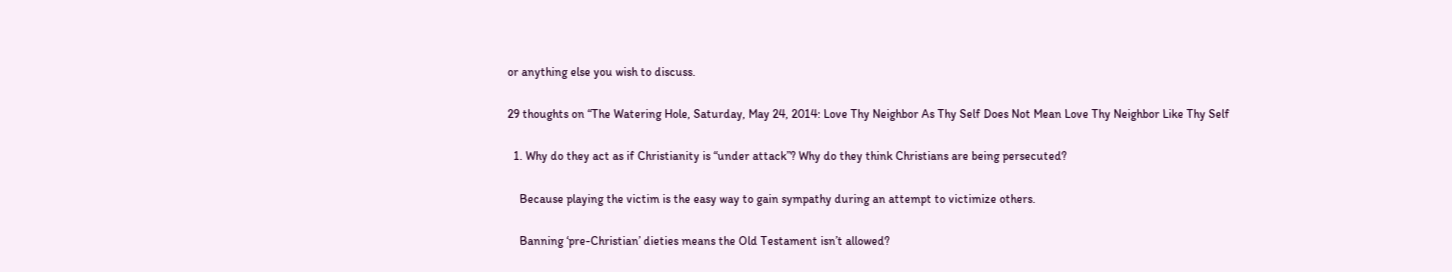or anything else you wish to discuss.

29 thoughts on “The Watering Hole, Saturday, May 24, 2014: Love Thy Neighbor As Thy Self Does Not Mean Love Thy Neighbor Like Thy Self

  1. Why do they act as if Christianity is “under attack”? Why do they think Christians are being persecuted?

    Because playing the victim is the easy way to gain sympathy during an attempt to victimize others.

    Banning ‘pre-Christian’ dieties means the Old Testament isn’t allowed?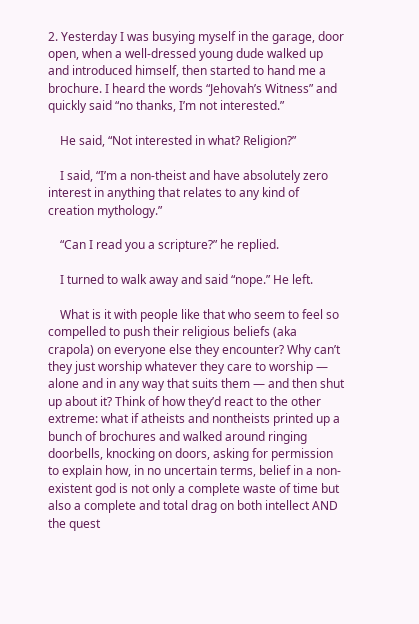2. Yesterday I was busying myself in the garage, door open, when a well-dressed young dude walked up and introduced himself, then started to hand me a brochure. I heard the words “Jehovah’s Witness” and quickly said “no thanks, I’m not interested.”

    He said, “Not interested in what? Religion?”

    I said, “I’m a non-theist and have absolutely zero interest in anything that relates to any kind of creation mythology.”

    “Can I read you a scripture?” he replied.

    I turned to walk away and said “nope.” He left.

    What is it with people like that who seem to feel so compelled to push their religious beliefs (aka crapola) on everyone else they encounter? Why can’t they just worship whatever they care to worship — alone and in any way that suits them — and then shut up about it? Think of how they’d react to the other extreme: what if atheists and nontheists printed up a bunch of brochures and walked around ringing doorbells, knocking on doors, asking for permission to explain how, in no uncertain terms, belief in a non-existent god is not only a complete waste of time but also a complete and total drag on both intellect AND the quest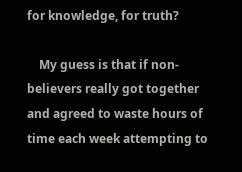for knowledge, for truth?

    My guess is that if non-believers really got together and agreed to waste hours of time each week attempting to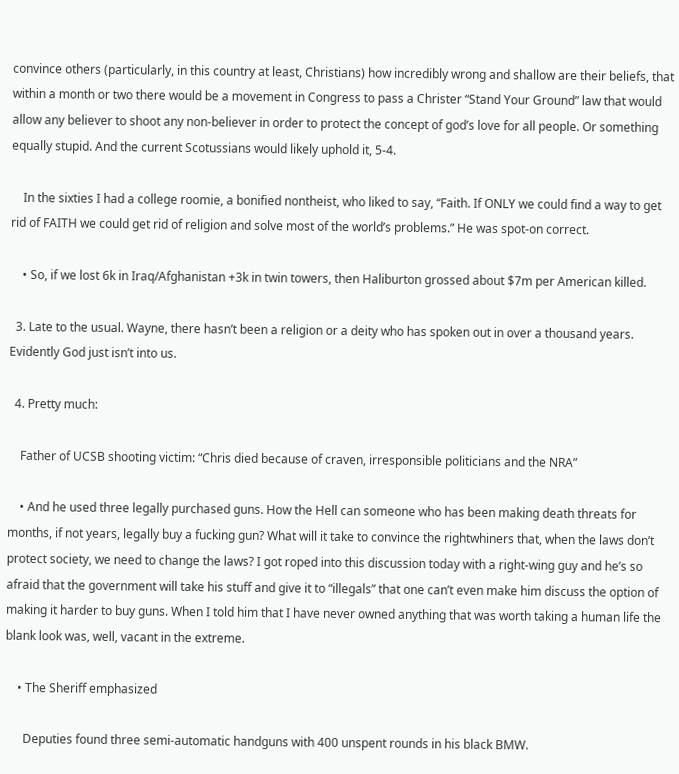convince others (particularly, in this country at least, Christians) how incredibly wrong and shallow are their beliefs, that within a month or two there would be a movement in Congress to pass a Christer “Stand Your Ground” law that would allow any believer to shoot any non-believer in order to protect the concept of god’s love for all people. Or something equally stupid. And the current Scotussians would likely uphold it, 5-4.

    In the sixties I had a college roomie, a bonified nontheist, who liked to say, “Faith. If ONLY we could find a way to get rid of FAITH we could get rid of religion and solve most of the world’s problems.” He was spot-on correct.

    • So, if we lost 6k in Iraq/Afghanistan +3k in twin towers, then Haliburton grossed about $7m per American killed.

  3. Late to the usual. Wayne, there hasn’t been a religion or a deity who has spoken out in over a thousand years. Evidently God just isn’t into us.

  4. Pretty much:

    Father of UCSB shooting victim: “Chris died because of craven, irresponsible politicians and the NRA”

    • And he used three legally purchased guns. How the Hell can someone who has been making death threats for months, if not years, legally buy a fucking gun? What will it take to convince the rightwhiners that, when the laws don’t protect society, we need to change the laws? I got roped into this discussion today with a right-wing guy and he’s so afraid that the government will take his stuff and give it to “illegals” that one can’t even make him discuss the option of making it harder to buy guns. When I told him that I have never owned anything that was worth taking a human life the blank look was, well, vacant in the extreme.

    • The Sheriff emphasized

      Deputies found three semi-automatic handguns with 400 unspent rounds in his black BMW.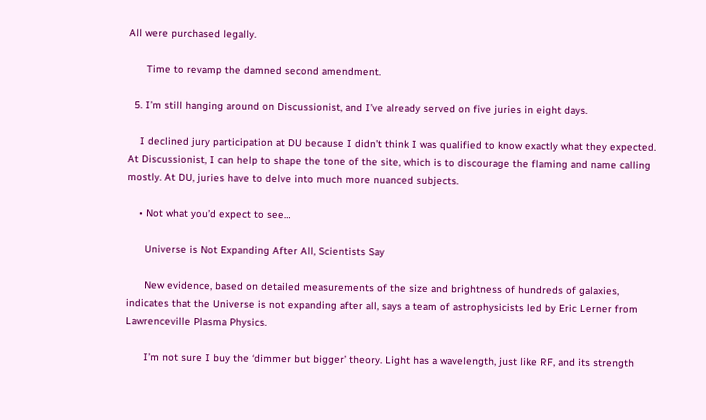All were purchased legally.

      Time to revamp the damned second amendment.

  5. I’m still hanging around on Discussionist, and I’ve already served on five juries in eight days.

    I declined jury participation at DU because I didn’t think I was qualified to know exactly what they expected. At Discussionist, I can help to shape the tone of the site, which is to discourage the flaming and name calling mostly. At DU, juries have to delve into much more nuanced subjects.

    • Not what you’d expect to see…

      Universe is Not Expanding After All, Scientists Say

      New evidence, based on detailed measurements of the size and brightness of hundreds of galaxies, indicates that the Universe is not expanding after all, says a team of astrophysicists led by Eric Lerner from Lawrenceville Plasma Physics.

      I’m not sure I buy the ‘dimmer but bigger’ theory. Light has a wavelength, just like RF, and its strength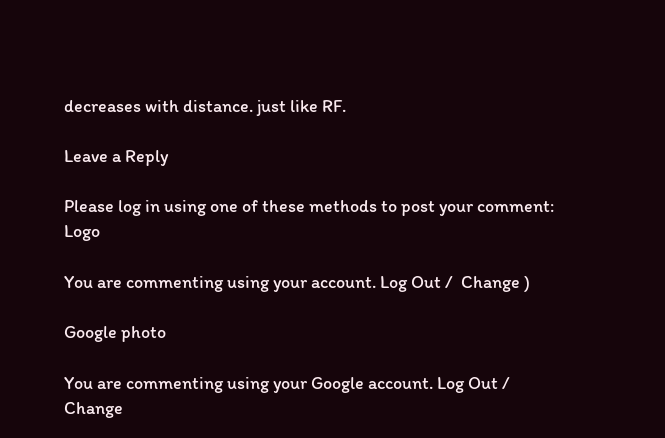decreases with distance. just like RF.

Leave a Reply

Please log in using one of these methods to post your comment: Logo

You are commenting using your account. Log Out /  Change )

Google photo

You are commenting using your Google account. Log Out /  Change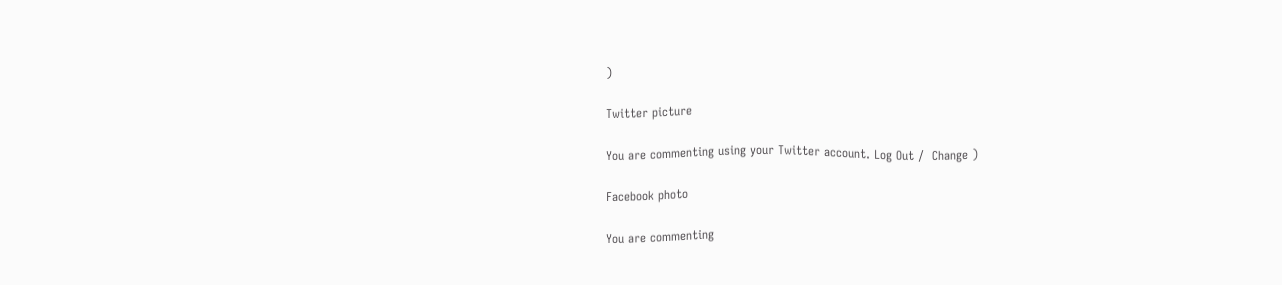)

Twitter picture

You are commenting using your Twitter account. Log Out /  Change )

Facebook photo

You are commenting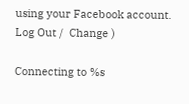using your Facebook account. Log Out /  Change )

Connecting to %s